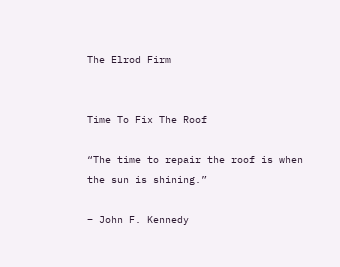The Elrod Firm


Time To Fix The Roof

“The time to repair the roof is when the sun is shining.”

– John F. Kennedy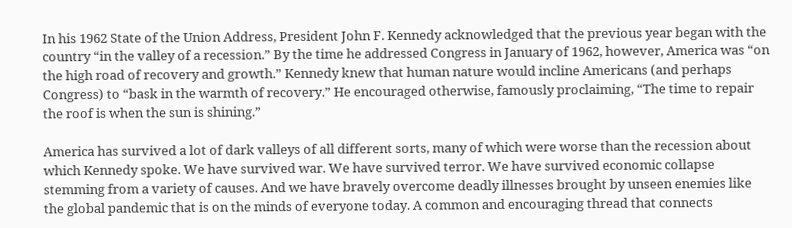In his 1962 State of the Union Address, President John F. Kennedy acknowledged that the previous year began with the country “in the valley of a recession.” By the time he addressed Congress in January of 1962, however, America was “on the high road of recovery and growth.” Kennedy knew that human nature would incline Americans (and perhaps Congress) to “bask in the warmth of recovery.” He encouraged otherwise, famously proclaiming, “The time to repair the roof is when the sun is shining.”

America has survived a lot of dark valleys of all different sorts, many of which were worse than the recession about which Kennedy spoke. We have survived war. We have survived terror. We have survived economic collapse stemming from a variety of causes. And we have bravely overcome deadly illnesses brought by unseen enemies like the global pandemic that is on the minds of everyone today. A common and encouraging thread that connects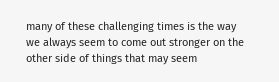many of these challenging times is the way we always seem to come out stronger on the other side of things that may seem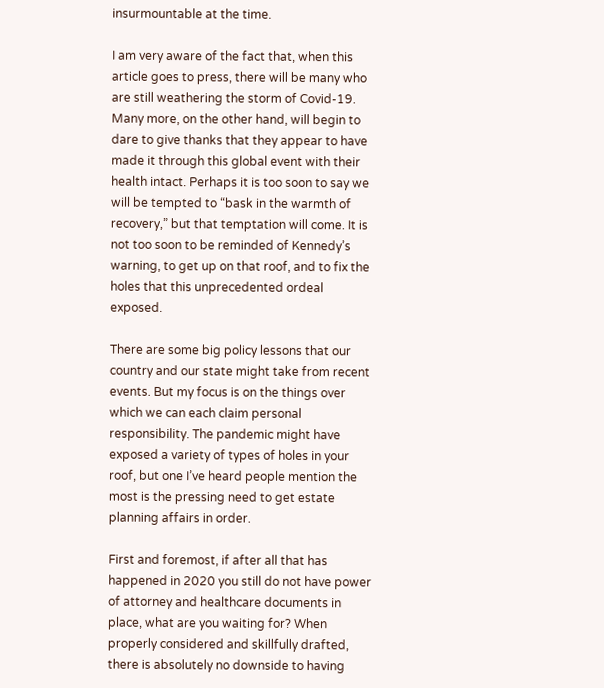insurmountable at the time.

I am very aware of the fact that, when this article goes to press, there will be many who are still weathering the storm of Covid-19. Many more, on the other hand, will begin to dare to give thanks that they appear to have made it through this global event with their health intact. Perhaps it is too soon to say we will be tempted to “bask in the warmth of recovery,” but that temptation will come. It is not too soon to be reminded of Kennedy’s warning, to get up on that roof, and to fix the holes that this unprecedented ordeal exposed.

There are some big policy lessons that our country and our state might take from recent events. But my focus is on the things over which we can each claim personal responsibility. The pandemic might have exposed a variety of types of holes in your roof, but one I’ve heard people mention the most is the pressing need to get estate planning affairs in order.

First and foremost, if after all that has happened in 2020 you still do not have power of attorney and healthcare documents in place, what are you waiting for? When properly considered and skillfully drafted, there is absolutely no downside to having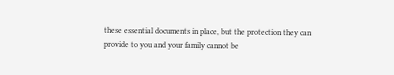these essential documents in place, but the protection they can provide to you and your family cannot be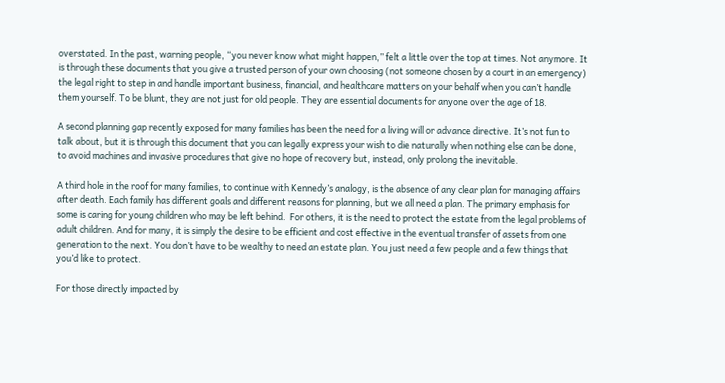overstated. In the past, warning people, “you never know what might happen,” felt a little over the top at times. Not anymore. It is through these documents that you give a trusted person of your own choosing (not someone chosen by a court in an emergency) the legal right to step in and handle important business, financial, and healthcare matters on your behalf when you can’t handle them yourself. To be blunt, they are not just for old people. They are essential documents for anyone over the age of 18.

A second planning gap recently exposed for many families has been the need for a living will or advance directive. It’s not fun to talk about, but it is through this document that you can legally express your wish to die naturally when nothing else can be done, to avoid machines and invasive procedures that give no hope of recovery but, instead, only prolong the inevitable.

A third hole in the roof for many families, to continue with Kennedy’s analogy, is the absence of any clear plan for managing affairs after death. Each family has different goals and different reasons for planning, but we all need a plan. The primary emphasis for some is caring for young children who may be left behind.  For others, it is the need to protect the estate from the legal problems of adult children. And for many, it is simply the desire to be efficient and cost effective in the eventual transfer of assets from one generation to the next. You don’t have to be wealthy to need an estate plan. You just need a few people and a few things that you’d like to protect.

For those directly impacted by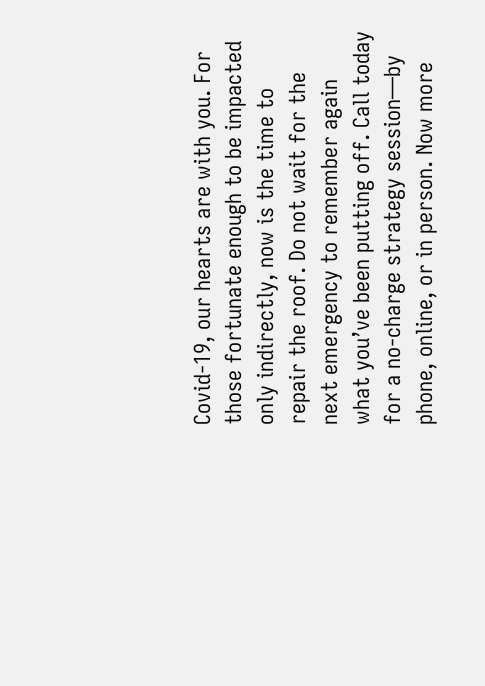Covid-19, our hearts are with you. For those fortunate enough to be impacted only indirectly, now is the time to repair the roof. Do not wait for the next emergency to remember again what you’ve been putting off. Call today for a no-charge strategy session—by phone, online, or in person. Now more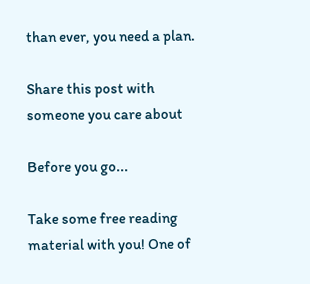than ever, you need a plan.

Share this post with someone you care about

Before you go...

Take some free reading material with you! One of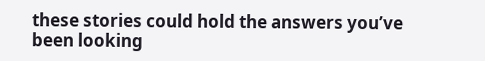these stories could hold the answers you’ve been looking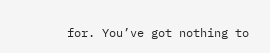for. You’ve got nothing to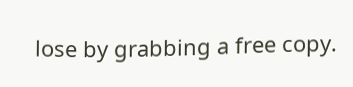lose by grabbing a free copy.